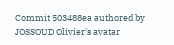Commit 503488ea authored by JOSSOUD Olivier's avatar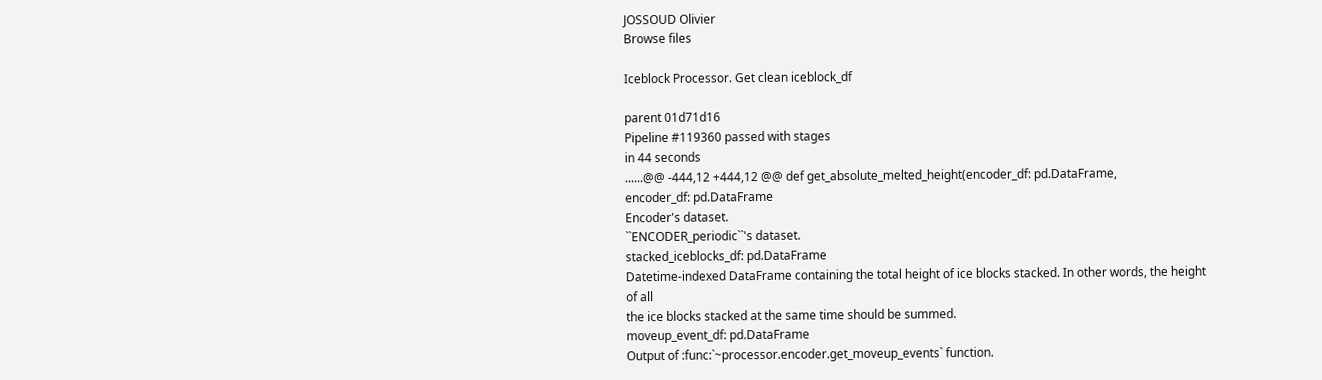JOSSOUD Olivier
Browse files

Iceblock Processor. Get clean iceblock_df

parent 01d71d16
Pipeline #119360 passed with stages
in 44 seconds
......@@ -444,12 +444,12 @@ def get_absolute_melted_height(encoder_df: pd.DataFrame,
encoder_df: pd.DataFrame
Encoder's dataset.
``ENCODER_periodic``'s dataset.
stacked_iceblocks_df: pd.DataFrame
Datetime-indexed DataFrame containing the total height of ice blocks stacked. In other words, the height of all
the ice blocks stacked at the same time should be summed.
moveup_event_df: pd.DataFrame
Output of :func:`~processor.encoder.get_moveup_events` function.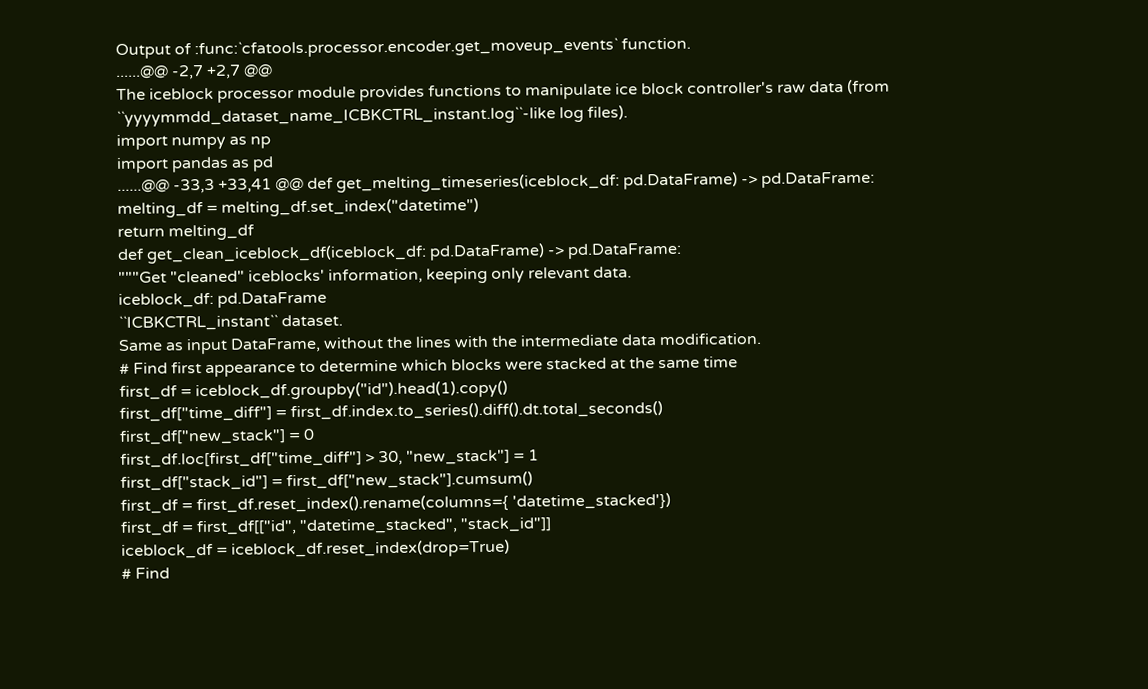Output of :func:`cfatools.processor.encoder.get_moveup_events` function.
......@@ -2,7 +2,7 @@
The iceblock processor module provides functions to manipulate ice block controller's raw data (from
``yyyymmdd_dataset_name_ICBKCTRL_instant.log``-like log files).
import numpy as np
import pandas as pd
......@@ -33,3 +33,41 @@ def get_melting_timeseries(iceblock_df: pd.DataFrame) -> pd.DataFrame:
melting_df = melting_df.set_index("datetime")
return melting_df
def get_clean_iceblock_df(iceblock_df: pd.DataFrame) -> pd.DataFrame:
"""Get "cleaned" iceblocks' information, keeping only relevant data.
iceblock_df: pd.DataFrame
``ICBKCTRL_instant`` dataset.
Same as input DataFrame, without the lines with the intermediate data modification.
# Find first appearance to determine which blocks were stacked at the same time
first_df = iceblock_df.groupby("id").head(1).copy()
first_df["time_diff"] = first_df.index.to_series().diff().dt.total_seconds()
first_df["new_stack"] = 0
first_df.loc[first_df["time_diff"] > 30, "new_stack"] = 1
first_df["stack_id"] = first_df["new_stack"].cumsum()
first_df = first_df.reset_index().rename(columns={ 'datetime_stacked'})
first_df = first_df[["id", "datetime_stacked", "stack_id"]]
iceblock_df = iceblock_df.reset_index(drop=True)
# Find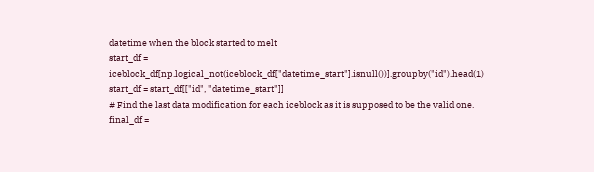datetime when the block started to melt
start_df = iceblock_df[np.logical_not(iceblock_df["datetime_start"].isnull())].groupby("id").head(1)
start_df = start_df[["id", "datetime_start"]]
# Find the last data modification for each iceblock as it is supposed to be the valid one.
final_df =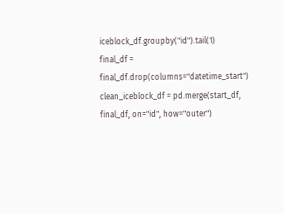iceblock_df.groupby("id").tail(1)
final_df = final_df.drop(columns="datetime_start")
clean_iceblock_df = pd.merge(start_df, final_df, on="id", how="outer")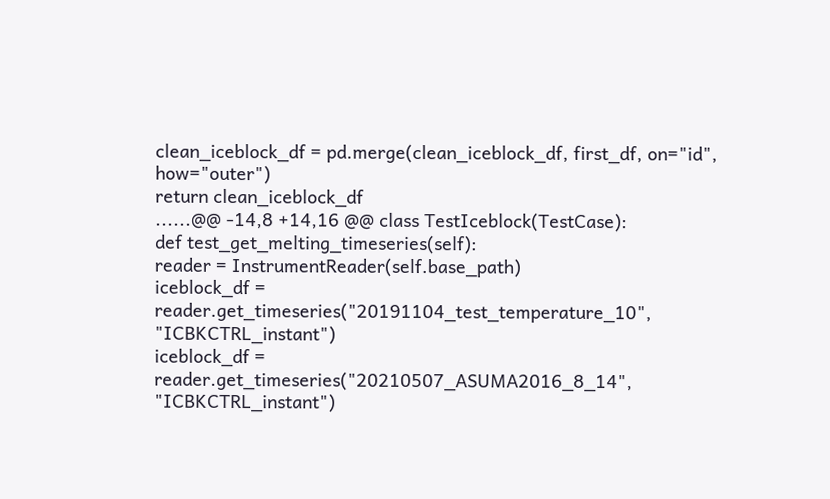clean_iceblock_df = pd.merge(clean_iceblock_df, first_df, on="id", how="outer")
return clean_iceblock_df
......@@ -14,8 +14,16 @@ class TestIceblock(TestCase):
def test_get_melting_timeseries(self):
reader = InstrumentReader(self.base_path)
iceblock_df = reader.get_timeseries("20191104_test_temperature_10", "ICBKCTRL_instant")
iceblock_df = reader.get_timeseries("20210507_ASUMA2016_8_14", "ICBKCTRL_instant")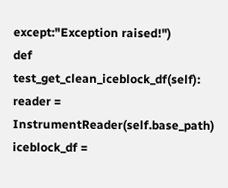except:"Exception raised!")
def test_get_clean_iceblock_df(self):
reader = InstrumentReader(self.base_path)
iceblock_df =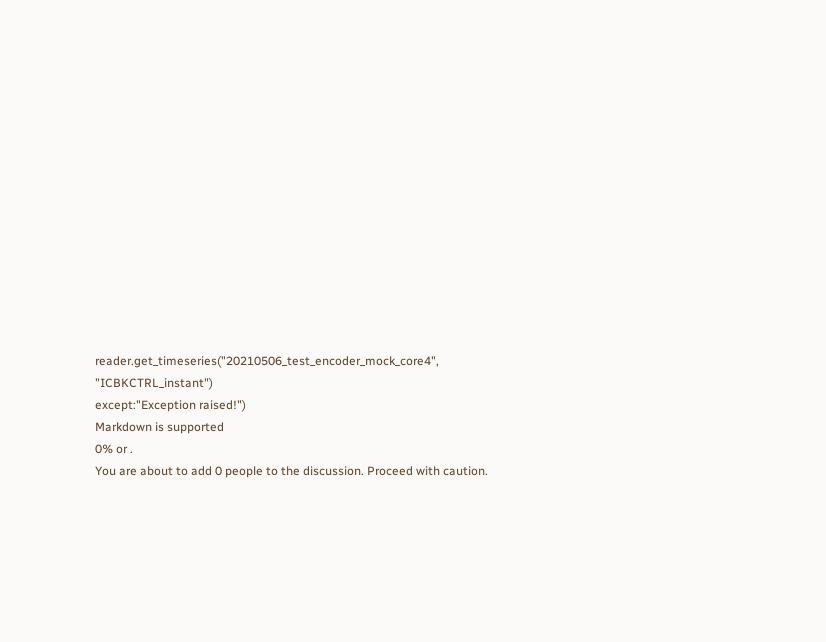reader.get_timeseries("20210506_test_encoder_mock_core4", "ICBKCTRL_instant")
except:"Exception raised!")
Markdown is supported
0% or .
You are about to add 0 people to the discussion. Proceed with caution.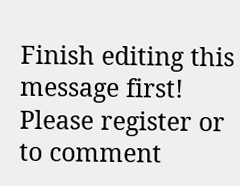Finish editing this message first!
Please register or to comment